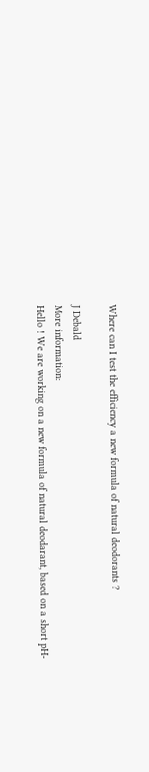Where can I test the efficiency a new formula of natural deodorants ?

J Debald
More information:
Hello ! We are working on a new formula of natural deodarant, based on a short pH-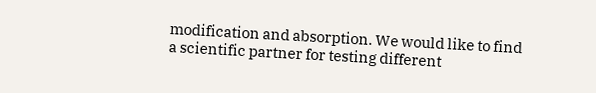modification and absorption. We would like to find a scientific partner for testing different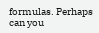formulas. Perhaps can you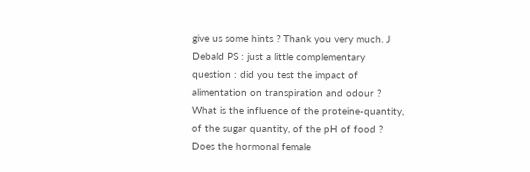give us some hints ? Thank you very much. J Debald PS : just a little complementary question : did you test the impact of alimentation on transpiration and odour ? What is the influence of the proteine-quantity, of the sugar quantity, of the pH of food ? Does the hormonal female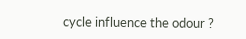cycle influence the odour ?